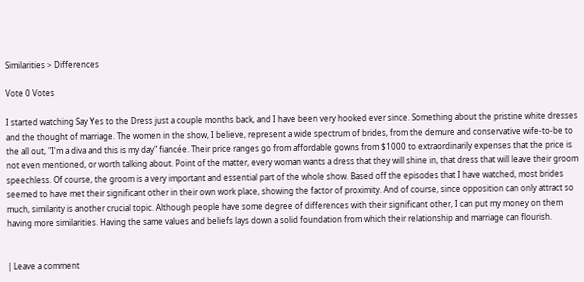Similarities > Differences

Vote 0 Votes

I started watching Say Yes to the Dress just a couple months back, and I have been very hooked ever since. Something about the pristine white dresses and the thought of marriage. The women in the show, I believe, represent a wide spectrum of brides, from the demure and conservative wife-to-be to the all out, "I'm a diva and this is my day" fiancée. Their price ranges go from affordable gowns from $1000 to extraordinarily expenses that the price is not even mentioned, or worth talking about. Point of the matter, every woman wants a dress that they will shine in, that dress that will leave their groom speechless. Of course, the groom is a very important and essential part of the whole show. Based off the episodes that I have watched, most brides seemed to have met their significant other in their own work place, showing the factor of proximity. And of course, since opposition can only attract so much, similarity is another crucial topic. Although people have some degree of differences with their significant other, I can put my money on them having more similarities. Having the same values and beliefs lays down a solid foundation from which their relationship and marriage can flourish.


| Leave a comment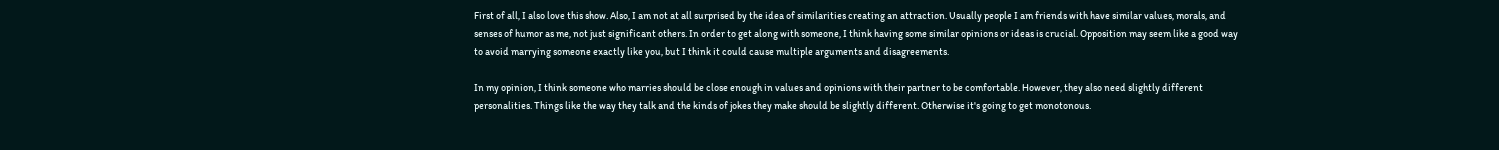First of all, I also love this show. Also, I am not at all surprised by the idea of similarities creating an attraction. Usually people I am friends with have similar values, morals, and senses of humor as me, not just significant others. In order to get along with someone, I think having some similar opinions or ideas is crucial. Opposition may seem like a good way to avoid marrying someone exactly like you, but I think it could cause multiple arguments and disagreements.

In my opinion, I think someone who marries should be close enough in values and opinions with their partner to be comfortable. However, they also need slightly different personalities. Things like the way they talk and the kinds of jokes they make should be slightly different. Otherwise it's going to get monotonous.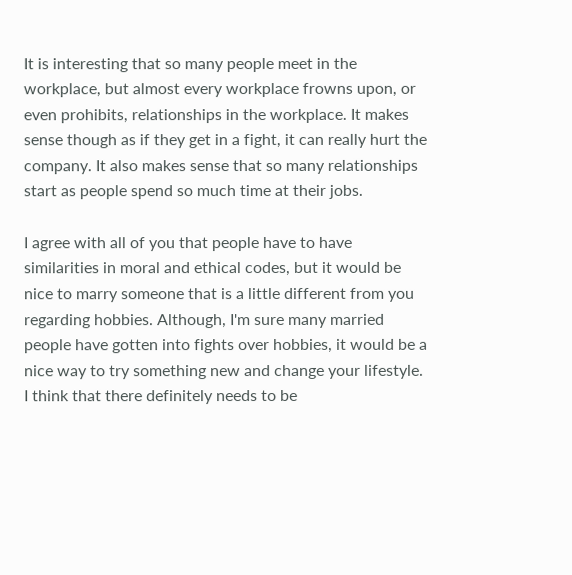It is interesting that so many people meet in the workplace, but almost every workplace frowns upon, or even prohibits, relationships in the workplace. It makes sense though as if they get in a fight, it can really hurt the company. It also makes sense that so many relationships start as people spend so much time at their jobs.

I agree with all of you that people have to have similarities in moral and ethical codes, but it would be nice to marry someone that is a little different from you regarding hobbies. Although, I'm sure many married people have gotten into fights over hobbies, it would be a nice way to try something new and change your lifestyle. I think that there definitely needs to be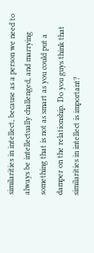similarities in intellect, because as a person we need to always be intellectually challenged, and marrying something that is not as smart as you could put a damper on the relationship. Do you guys think that similarities in intellect is important?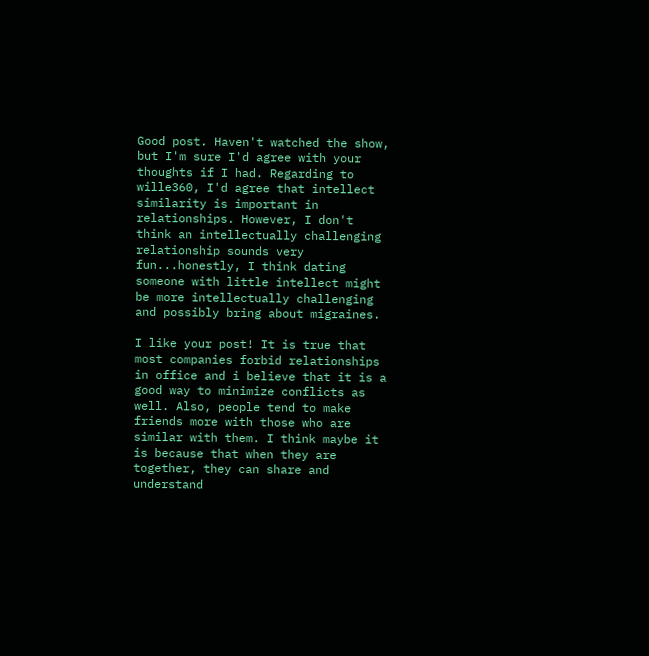Good post. Haven't watched the show, but I'm sure I'd agree with your thoughts if I had. Regarding to wille360, I'd agree that intellect similarity is important in relationships. However, I don't think an intellectually challenging relationship sounds very fun...honestly, I think dating someone with little intellect might be more intellectually challenging and possibly bring about migraines.

I like your post! It is true that most companies forbid relationships in office and i believe that it is a good way to minimize conflicts as well. Also, people tend to make friends more with those who are similar with them. I think maybe it is because that when they are together, they can share and understand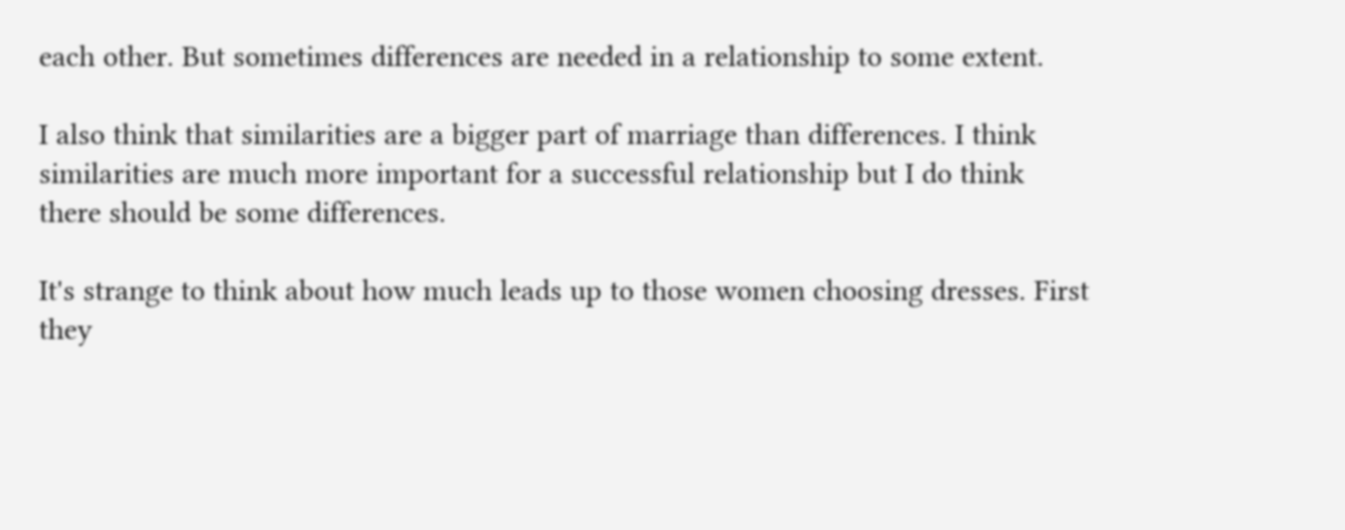each other. But sometimes differences are needed in a relationship to some extent.

I also think that similarities are a bigger part of marriage than differences. I think similarities are much more important for a successful relationship but I do think there should be some differences.

It's strange to think about how much leads up to those women choosing dresses. First they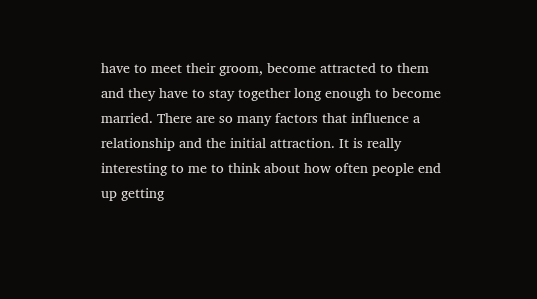have to meet their groom, become attracted to them and they have to stay together long enough to become married. There are so many factors that influence a relationship and the initial attraction. It is really interesting to me to think about how often people end up getting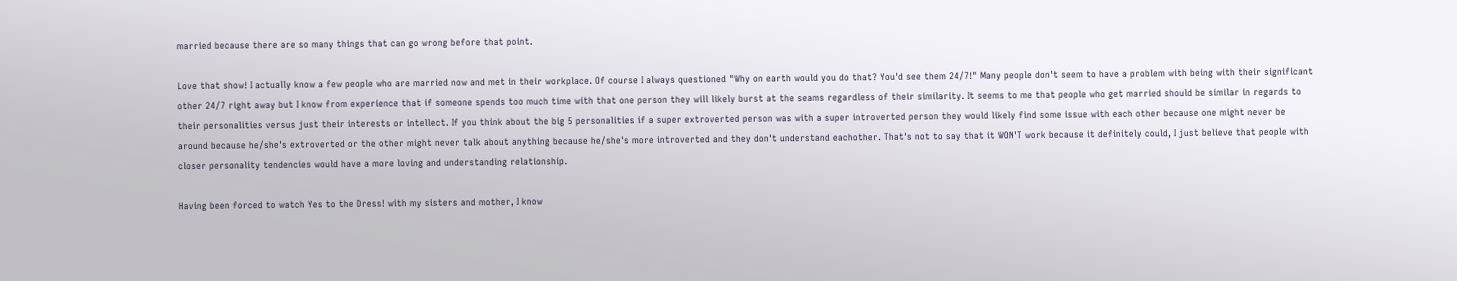married because there are so many things that can go wrong before that point.

Love that show! I actually know a few people who are married now and met in their workplace. Of course I always questioned "Why on earth would you do that? You'd see them 24/7!" Many people don't seem to have a problem with being with their significant other 24/7 right away but I know from experience that if someone spends too much time with that one person they will likely burst at the seams regardless of their similarity. It seems to me that people who get married should be similar in regards to their personalities versus just their interests or intellect. If you think about the big 5 personalities if a super extroverted person was with a super introverted person they would likely find some issue with each other because one might never be around because he/she's extroverted or the other might never talk about anything because he/she's more introverted and they don't understand eachother. That's not to say that it WON'T work because it definitely could, I just believe that people with closer personality tendencies would have a more loving and understanding relationship.

Having been forced to watch Yes to the Dress! with my sisters and mother, I know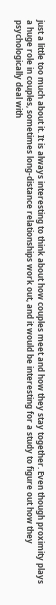just a little too much about it. It is always interesting to think about how couples meet and how they stay together. Even though proximity plays a huge role in couples, sometimes long-distance relationships work out, and it would be interesting for a study to figure out how they psychologically deal with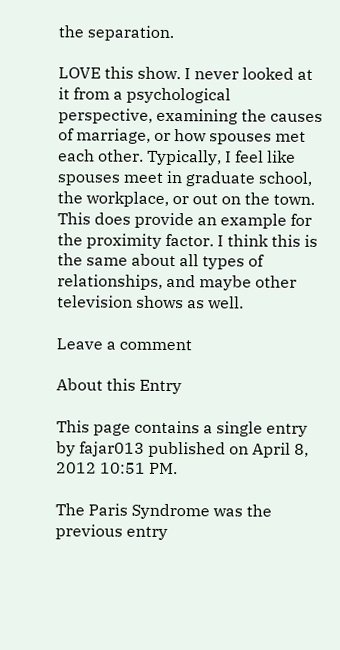the separation.

LOVE this show. I never looked at it from a psychological perspective, examining the causes of marriage, or how spouses met each other. Typically, I feel like spouses meet in graduate school, the workplace, or out on the town. This does provide an example for the proximity factor. I think this is the same about all types of relationships, and maybe other television shows as well.

Leave a comment

About this Entry

This page contains a single entry by fajar013 published on April 8, 2012 10:51 PM.

The Paris Syndrome was the previous entry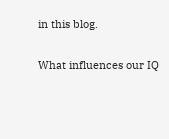in this blog.

What influences our IQ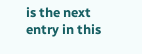is the next entry in this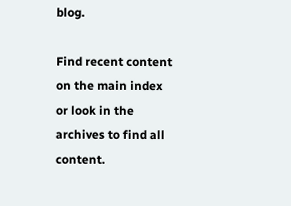blog.

Find recent content on the main index or look in the archives to find all content.